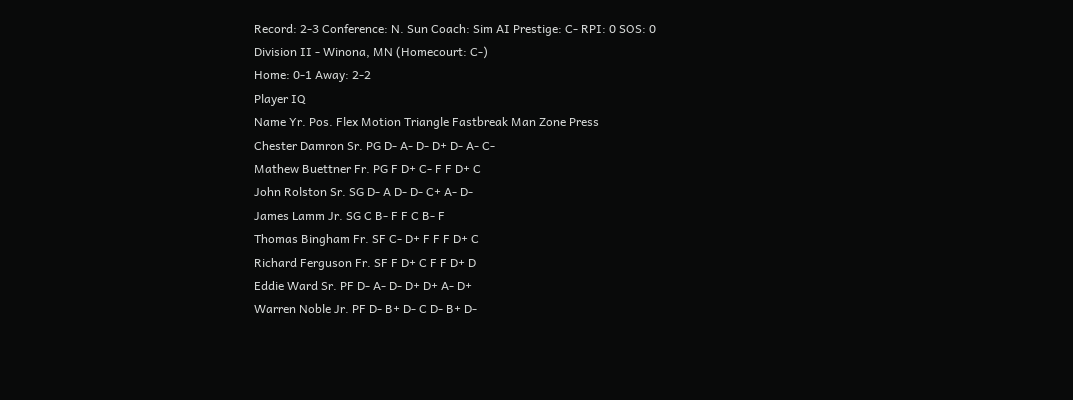Record: 2-3 Conference: N. Sun Coach: Sim AI Prestige: C- RPI: 0 SOS: 0
Division II - Winona, MN (Homecourt: C-)
Home: 0-1 Away: 2-2
Player IQ
Name Yr. Pos. Flex Motion Triangle Fastbreak Man Zone Press
Chester Damron Sr. PG D- A- D- D+ D- A- C-
Mathew Buettner Fr. PG F D+ C- F F D+ C
John Rolston Sr. SG D- A D- D- C+ A- D-
James Lamm Jr. SG C B- F F C B- F
Thomas Bingham Fr. SF C- D+ F F F D+ C
Richard Ferguson Fr. SF F D+ C F F D+ D
Eddie Ward Sr. PF D- A- D- D+ D+ A- D+
Warren Noble Jr. PF D- B+ D- C D- B+ D-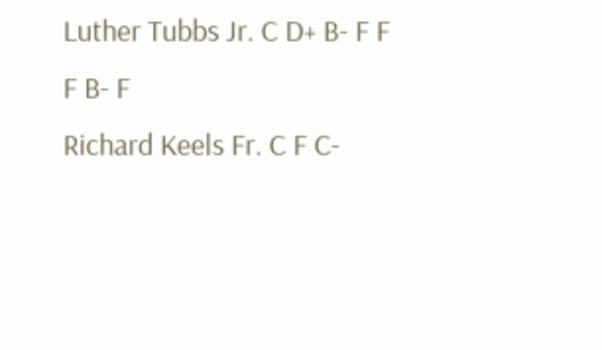Luther Tubbs Jr. C D+ B- F F F B- F
Richard Keels Fr. C F C-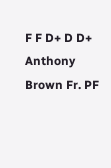F F D+ D D+
Anthony Brown Fr. PF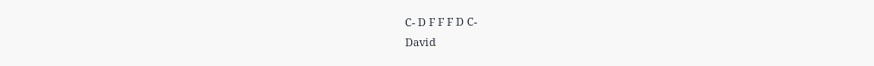C- D F F F D C-
David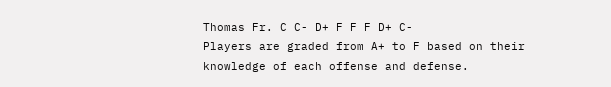Thomas Fr. C C- D+ F F F D+ C-
Players are graded from A+ to F based on their knowledge of each offense and defense.